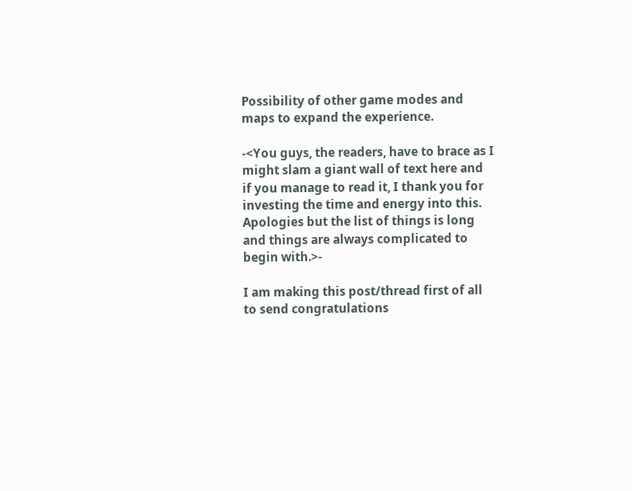Possibility of other game modes and maps to expand the experience.

-<You guys, the readers, have to brace as I might slam a giant wall of text here and if you manage to read it, I thank you for investing the time and energy into this. Apologies but the list of things is long and things are always complicated to begin with.>-

I am making this post/thread first of all to send congratulations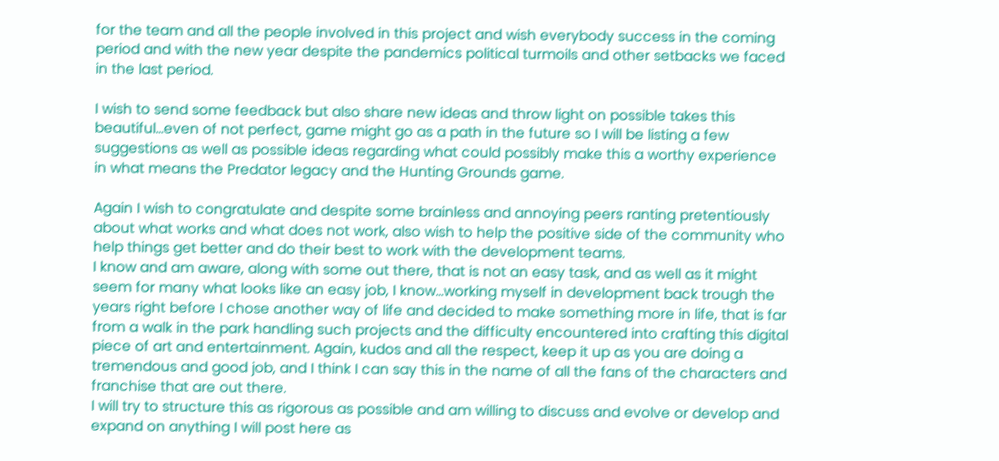for the team and all the people involved in this project and wish everybody success in the coming period and with the new year despite the pandemics political turmoils and other setbacks we faced in the last period.

I wish to send some feedback but also share new ideas and throw light on possible takes this beautiful…even of not perfect, game might go as a path in the future so I will be listing a few suggestions as well as possible ideas regarding what could possibly make this a worthy experience in what means the Predator legacy and the Hunting Grounds game.

Again I wish to congratulate and despite some brainless and annoying peers ranting pretentiously about what works and what does not work, also wish to help the positive side of the community who help things get better and do their best to work with the development teams.
I know and am aware, along with some out there, that is not an easy task, and as well as it might seem for many what looks like an easy job, I know…working myself in development back trough the years right before I chose another way of life and decided to make something more in life, that is far from a walk in the park handling such projects and the difficulty encountered into crafting this digital piece of art and entertainment. Again, kudos and all the respect, keep it up as you are doing a tremendous and good job, and I think I can say this in the name of all the fans of the characters and franchise that are out there.
I will try to structure this as rigorous as possible and am willing to discuss and evolve or develop and expand on anything I will post here as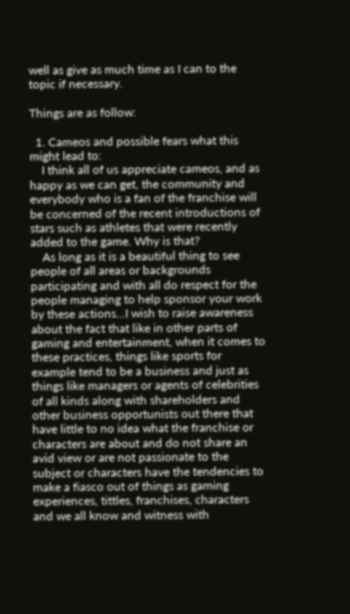well as give as much time as I can to the topic if necessary.

Things are as follow:

  1. Cameos and possible fears what this might lead to:
    I think all of us appreciate cameos, and as happy as we can get, the community and everybody who is a fan of the franchise will be concerned of the recent introductions of stars such as athletes that were recently added to the game. Why is that?
    As long as it is a beautiful thing to see people of all areas or backgrounds participating and with all do respect for the people managing to help sponsor your work by these actions…I wish to raise awareness about the fact that like in other parts of gaming and entertainment, when it comes to these practices, things like sports for example tend to be a business and just as things like managers or agents of celebrities of all kinds along with shareholders and other business opportunists out there that have little to no idea what the franchise or characters are about and do not share an avid view or are not passionate to the subject or characters have the tendencies to make a fiasco out of things as gaming experiences, tittles, franchises, characters and we all know and witness with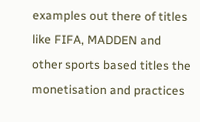examples out there of titles like FIFA, MADDEN and other sports based titles the monetisation and practices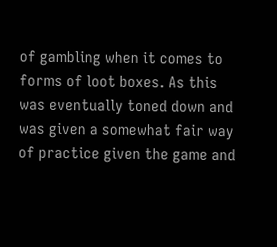of gambling when it comes to forms of loot boxes. As this was eventually toned down and was given a somewhat fair way of practice given the game and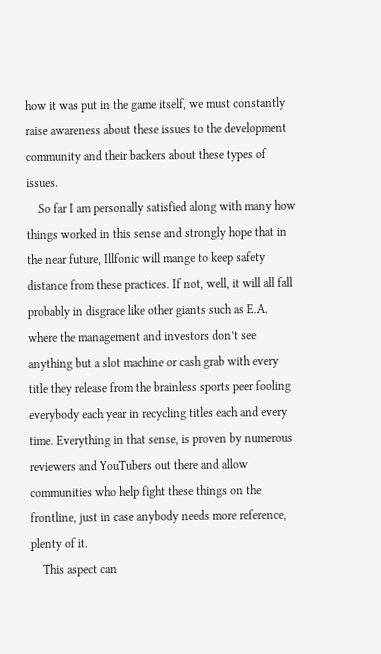how it was put in the game itself, we must constantly raise awareness about these issues to the development community and their backers about these types of issues.
    So far I am personally satisfied along with many how things worked in this sense and strongly hope that in the near future, Illfonic will mange to keep safety distance from these practices. If not, well, it will all fall probably in disgrace like other giants such as E.A. where the management and investors don’t see anything but a slot machine or cash grab with every title they release from the brainless sports peer fooling everybody each year in recycling titles each and every time. Everything in that sense, is proven by numerous reviewers and YouTubers out there and allow communities who help fight these things on the frontline, just in case anybody needs more reference, plenty of it.
    This aspect can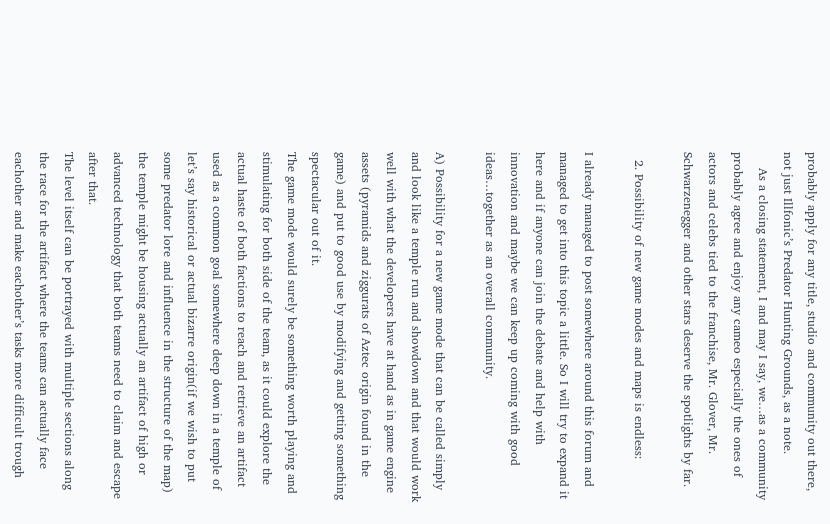probably apply for any title, studio and community out there, not just Illfonic’s Predator Hunting Grounds, as a note.
    As a closing statement, I and may I say, we…as a community probably agree and enjoy any cameo especially the ones of actors and celebs tied to the franchise, Mr. Glover, Mr. Schwarzenegger and other stars deserve the spotlights by far.

  2. Possibility of new game modes and maps is endless:

I already managed to post somewhere around this forum and managed to get into this topic a little. So I will try to expand it here and if anyone can join the debate and help with innovation and maybe we can keep up coming with good ideas…together as an overall community.

A) Possibility for a new game mode that can be called simply and look like a temple run and showdown and that would work well with what the developers have at hand as in game engine assets (pyramids and ziggurats of Aztec origin found in the game) and put to good use by modifying and getting something spectacular out of it.
The game mode would surely be something worth playing and stimulating for both side of the team, as it could explore the actual haste of both factions to reach and retrieve an artifact used as a common goal somewhere deep down in a temple of let’s say historical or actual bizarre origin(if we wish to put some predator lore and influence in the structure of the map) the temple might be housing actually an artifact of high or advanced technology that both teams need to claim and escape after that.
The level itself can be portrayed with multiple sections along the race for the artifact where the teams can actually face eachother and make eachother’s tasks more difficult trough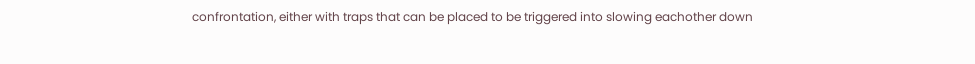confrontation, either with traps that can be placed to be triggered into slowing eachother down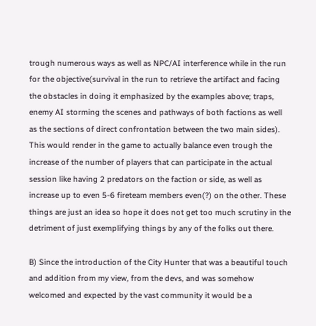trough numerous ways as well as NPC/AI interference while in the run for the objective(survival in the run to retrieve the artifact and facing the obstacles in doing it emphasized by the examples above; traps, enemy AI storming the scenes and pathways of both factions as well as the sections of direct confrontation between the two main sides).
This would render in the game to actually balance even trough the increase of the number of players that can participate in the actual session like having 2 predators on the faction or side, as well as increase up to even 5-6 fireteam members even(?) on the other. These things are just an idea so hope it does not get too much scrutiny in the detriment of just exemplifying things by any of the folks out there.

B) Since the introduction of the City Hunter that was a beautiful touch and addition from my view, from the devs, and was somehow welcomed and expected by the vast community it would be a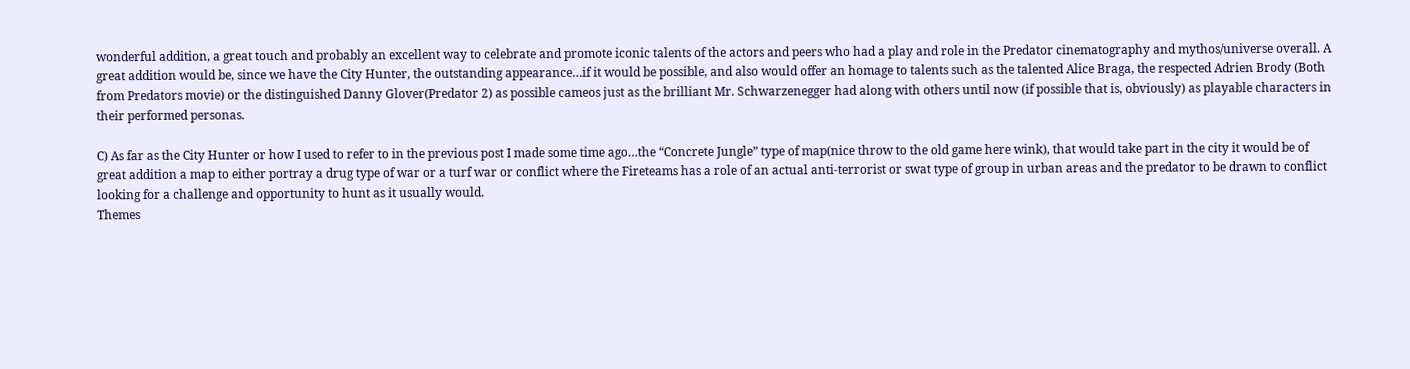wonderful addition, a great touch and probably an excellent way to celebrate and promote iconic talents of the actors and peers who had a play and role in the Predator cinematography and mythos/universe overall. A great addition would be, since we have the City Hunter, the outstanding appearance…if it would be possible, and also would offer an homage to talents such as the talented Alice Braga, the respected Adrien Brody (Both from Predators movie) or the distinguished Danny Glover(Predator 2) as possible cameos just as the brilliant Mr. Schwarzenegger had along with others until now (if possible that is, obviously) as playable characters in their performed personas.

C) As far as the City Hunter or how I used to refer to in the previous post I made some time ago…the “Concrete Jungle” type of map(nice throw to the old game here wink), that would take part in the city it would be of great addition a map to either portray a drug type of war or a turf war or conflict where the Fireteams has a role of an actual anti-terrorist or swat type of group in urban areas and the predator to be drawn to conflict looking for a challenge and opportunity to hunt as it usually would.
Themes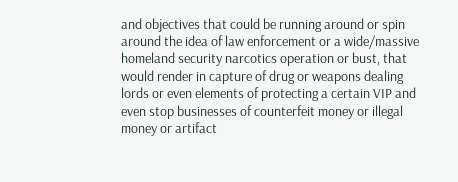and objectives that could be running around or spin around the idea of law enforcement or a wide/massive homeland security narcotics operation or bust, that would render in capture of drug or weapons dealing lords or even elements of protecting a certain VIP and even stop businesses of counterfeit money or illegal money or artifact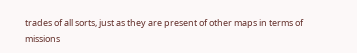trades of all sorts, just as they are present of other maps in terms of missions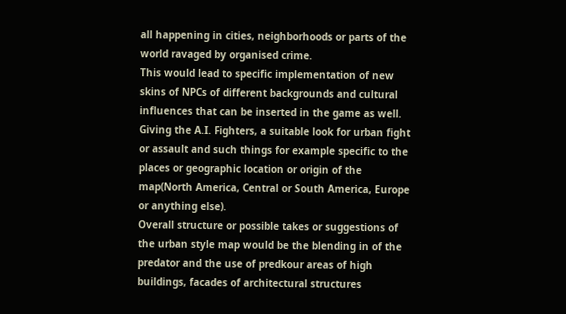all happening in cities, neighborhoods or parts of the world ravaged by organised crime.
This would lead to specific implementation of new skins of NPCs of different backgrounds and cultural influences that can be inserted in the game as well. Giving the A.I. Fighters, a suitable look for urban fight or assault and such things for example specific to the places or geographic location or origin of the map(North America, Central or South America, Europe or anything else).
Overall structure or possible takes or suggestions of the urban style map would be the blending in of the predator and the use of predkour areas of high buildings, facades of architectural structures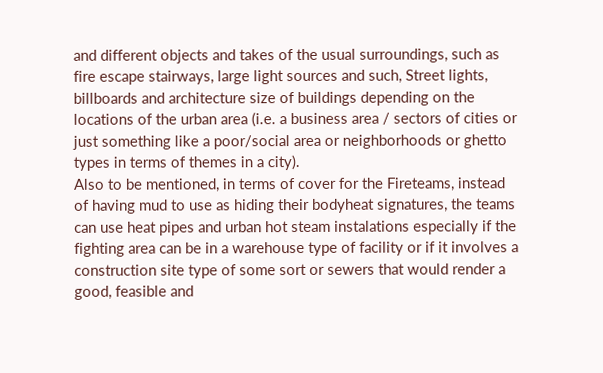and different objects and takes of the usual surroundings, such as fire escape stairways, large light sources and such, Street lights, billboards and architecture size of buildings depending on the locations of the urban area (i.e. a business area / sectors of cities or just something like a poor/social area or neighborhoods or ghetto types in terms of themes in a city).
Also to be mentioned, in terms of cover for the Fireteams, instead of having mud to use as hiding their bodyheat signatures, the teams can use heat pipes and urban hot steam instalations especially if the fighting area can be in a warehouse type of facility or if it involves a construction site type of some sort or sewers that would render a good, feasible and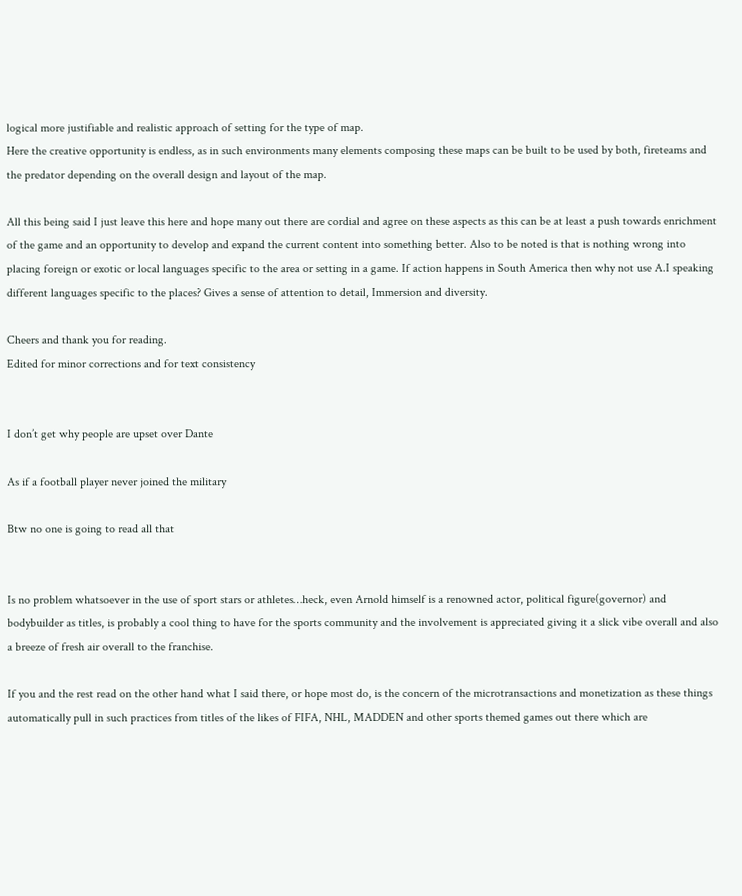logical more justifiable and realistic approach of setting for the type of map.
Here the creative opportunity is endless, as in such environments many elements composing these maps can be built to be used by both, fireteams and the predator depending on the overall design and layout of the map.

All this being said I just leave this here and hope many out there are cordial and agree on these aspects as this can be at least a push towards enrichment of the game and an opportunity to develop and expand the current content into something better. Also to be noted is that is nothing wrong into placing foreign or exotic or local languages specific to the area or setting in a game. If action happens in South America then why not use A.I speaking different languages specific to the places? Gives a sense of attention to detail, Immersion and diversity.

Cheers and thank you for reading.
Edited for minor corrections and for text consistency


I don’t get why people are upset over Dante

As if a football player never joined the military

Btw no one is going to read all that


Is no problem whatsoever in the use of sport stars or athletes…heck, even Arnold himself is a renowned actor, political figure(governor) and bodybuilder as titles, is probably a cool thing to have for the sports community and the involvement is appreciated giving it a slick vibe overall and also a breeze of fresh air overall to the franchise.

If you and the rest read on the other hand what I said there, or hope most do, is the concern of the microtransactions and monetization as these things automatically pull in such practices from titles of the likes of FIFA, NHL, MADDEN and other sports themed games out there which are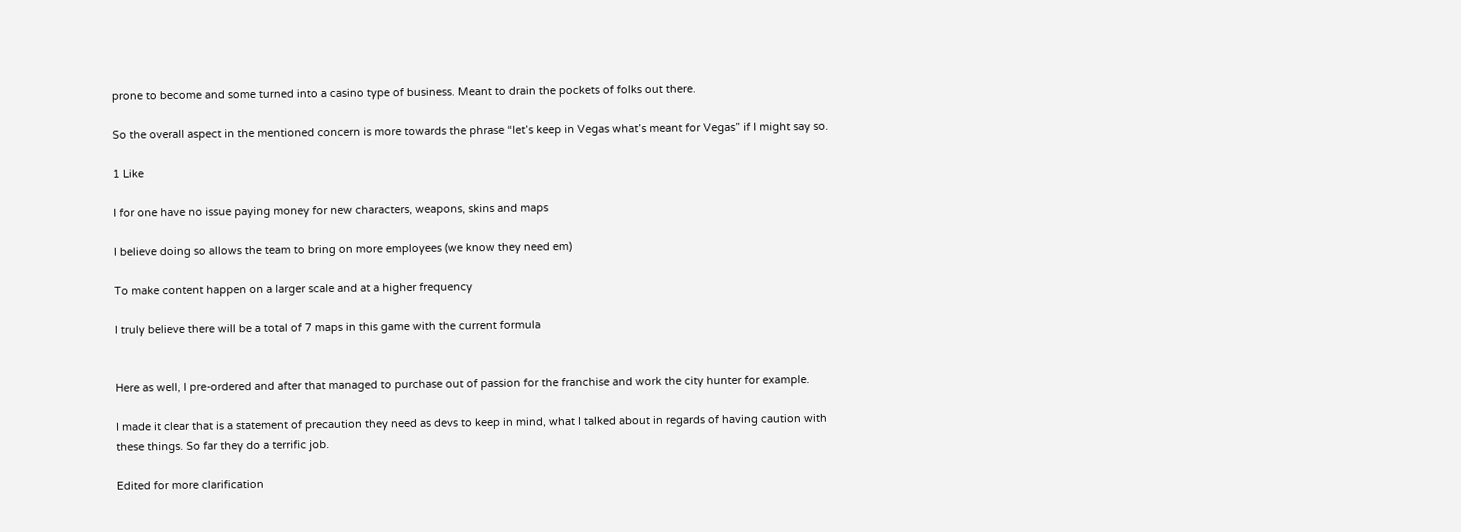prone to become and some turned into a casino type of business. Meant to drain the pockets of folks out there.

So the overall aspect in the mentioned concern is more towards the phrase “let’s keep in Vegas what’s meant for Vegas” if I might say so.

1 Like

I for one have no issue paying money for new characters, weapons, skins and maps

I believe doing so allows the team to bring on more employees (we know they need em)

To make content happen on a larger scale and at a higher frequency

I truly believe there will be a total of 7 maps in this game with the current formula


Here as well, I pre-ordered and after that managed to purchase out of passion for the franchise and work the city hunter for example.

I made it clear that is a statement of precaution they need as devs to keep in mind, what I talked about in regards of having caution with these things. So far they do a terrific job.

Edited for more clarification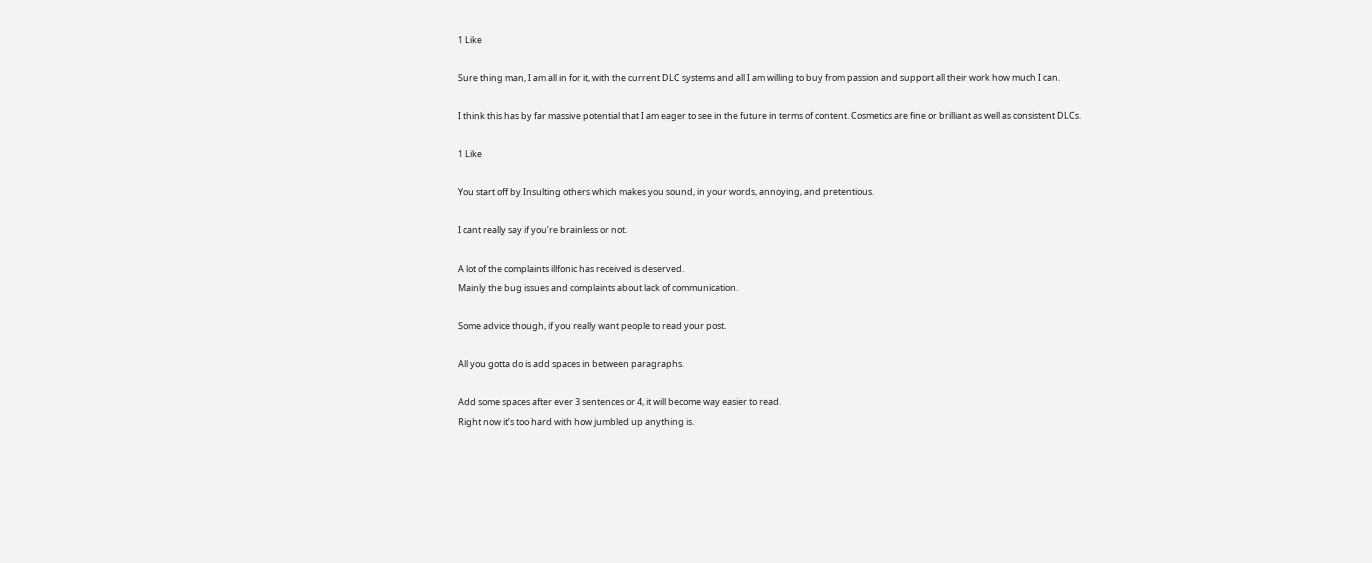1 Like

Sure thing man, I am all in for it, with the current DLC systems and all I am willing to buy from passion and support all their work how much I can.

I think this has by far massive potential that I am eager to see in the future in terms of content. Cosmetics are fine or brilliant as well as consistent DLCs.

1 Like

You start off by Insulting others which makes you sound, in your words, annoying, and pretentious.

I cant really say if you’re brainless or not.

A lot of the complaints illfonic has received is deserved.
Mainly the bug issues and complaints about lack of communication.

Some advice though, if you really want people to read your post.

All you gotta do is add spaces in between paragraphs.

Add some spaces after ever 3 sentences or 4, it will become way easier to read.
Right now it’s too hard with how jumbled up anything is.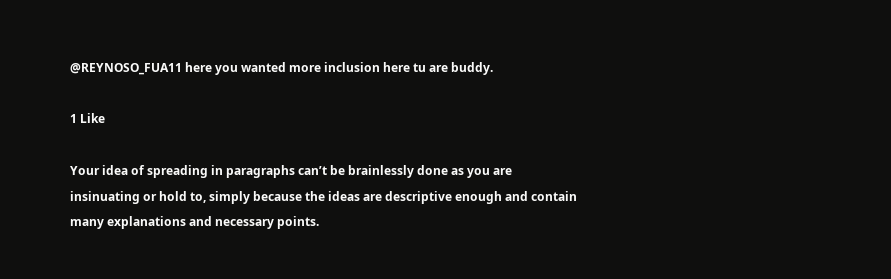@REYNOSO_FUA11 here you wanted more inclusion here tu are buddy.

1 Like

Your idea of spreading in paragraphs can’t be brainlessly done as you are insinuating or hold to, simply because the ideas are descriptive enough and contain many explanations and necessary points.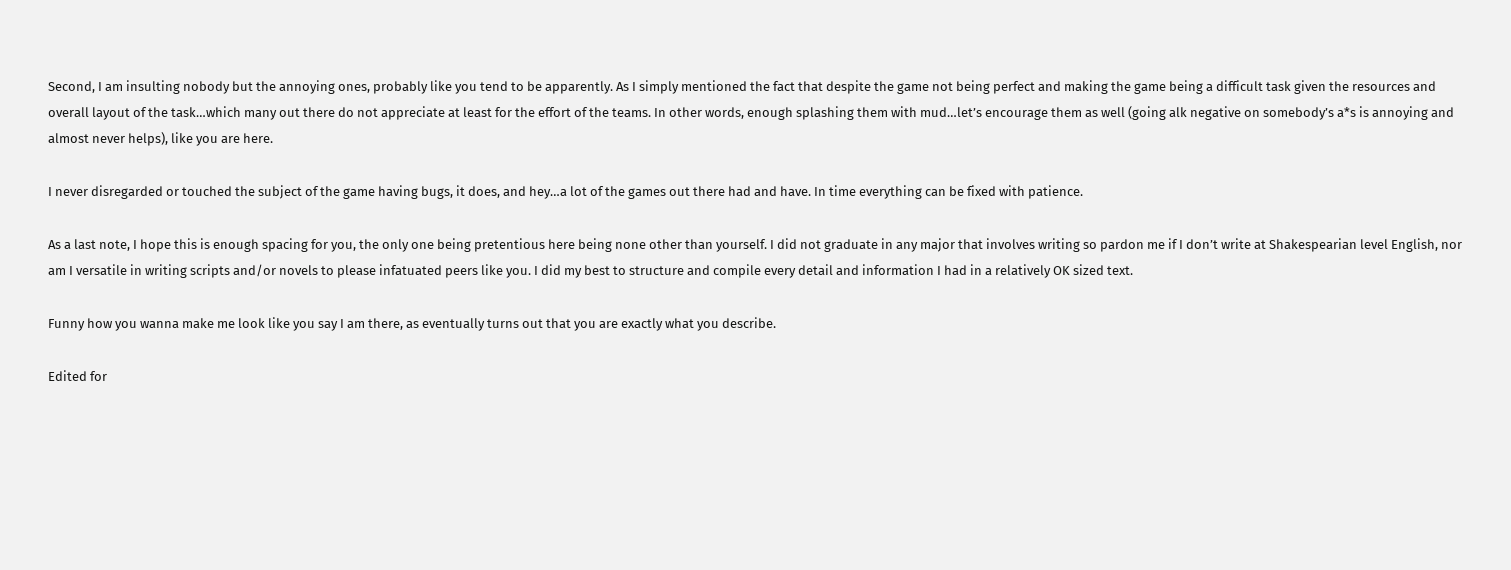Second, I am insulting nobody but the annoying ones, probably like you tend to be apparently. As I simply mentioned the fact that despite the game not being perfect and making the game being a difficult task given the resources and overall layout of the task…which many out there do not appreciate at least for the effort of the teams. In other words, enough splashing them with mud…let’s encourage them as well (going alk negative on somebody’s a*s is annoying and almost never helps), like you are here.

I never disregarded or touched the subject of the game having bugs, it does, and hey…a lot of the games out there had and have. In time everything can be fixed with patience.

As a last note, I hope this is enough spacing for you, the only one being pretentious here being none other than yourself. I did not graduate in any major that involves writing so pardon me if I don’t write at Shakespearian level English, nor am I versatile in writing scripts and/or novels to please infatuated peers like you. I did my best to structure and compile every detail and information I had in a relatively OK sized text.

Funny how you wanna make me look like you say I am there, as eventually turns out that you are exactly what you describe.

Edited for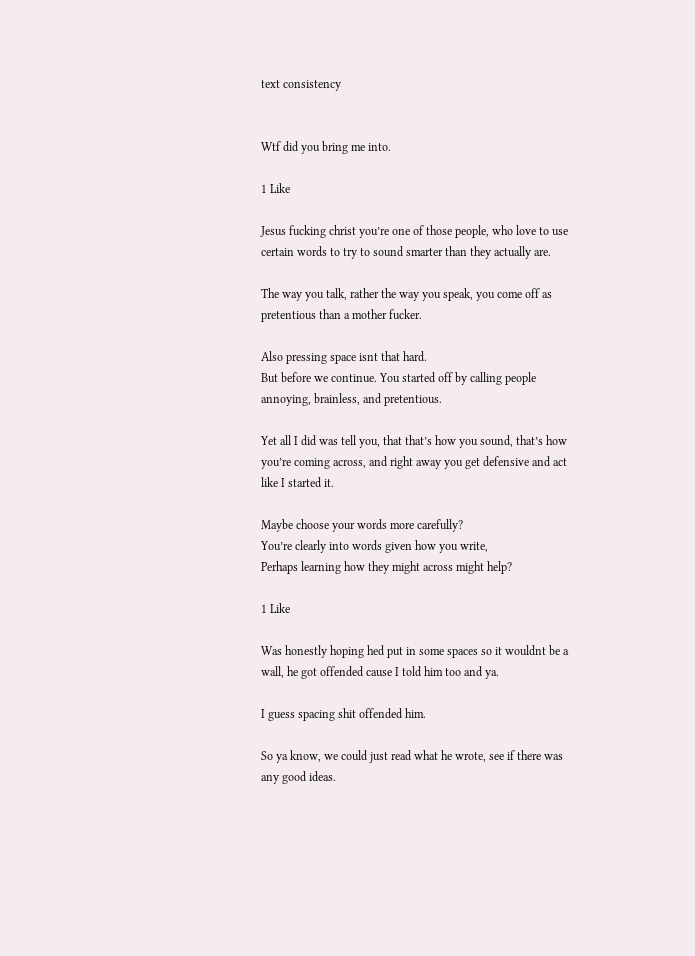text consistency


Wtf did you bring me into.

1 Like

Jesus fucking christ you’re one of those people, who love to use certain words to try to sound smarter than they actually are.

The way you talk, rather the way you speak, you come off as pretentious than a mother fucker.

Also pressing space isnt that hard.
But before we continue. You started off by calling people annoying, brainless, and pretentious.

Yet all I did was tell you, that that’s how you sound, that’s how you’re coming across, and right away you get defensive and act like I started it.

Maybe choose your words more carefully?
You’re clearly into words given how you write,
Perhaps learning how they might across might help?

1 Like

Was honestly hoping hed put in some spaces so it wouldnt be a wall, he got offended cause I told him too and ya.

I guess spacing shit offended him.

So ya know, we could just read what he wrote, see if there was any good ideas.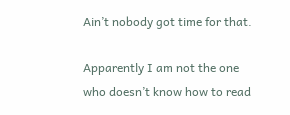Ain’t nobody got time for that.

Apparently I am not the one who doesn’t know how to read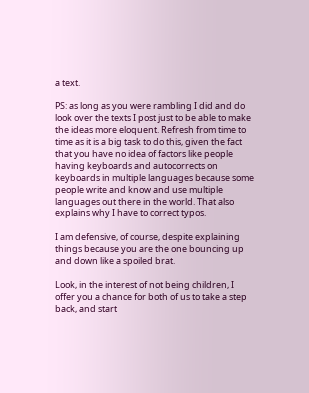a text.

PS: as long as you were rambling I did and do look over the texts I post just to be able to make the ideas more eloquent. Refresh from time to time as it is a big task to do this, given the fact that you have no idea of factors like people having keyboards and autocorrects on keyboards in multiple languages because some people write and know and use multiple languages out there in the world. That also explains why I have to correct typos.

I am defensive, of course, despite explaining things because you are the one bouncing up and down like a spoiled brat.

Look, in the interest of not being children, I offer you a chance for both of us to take a step back, and start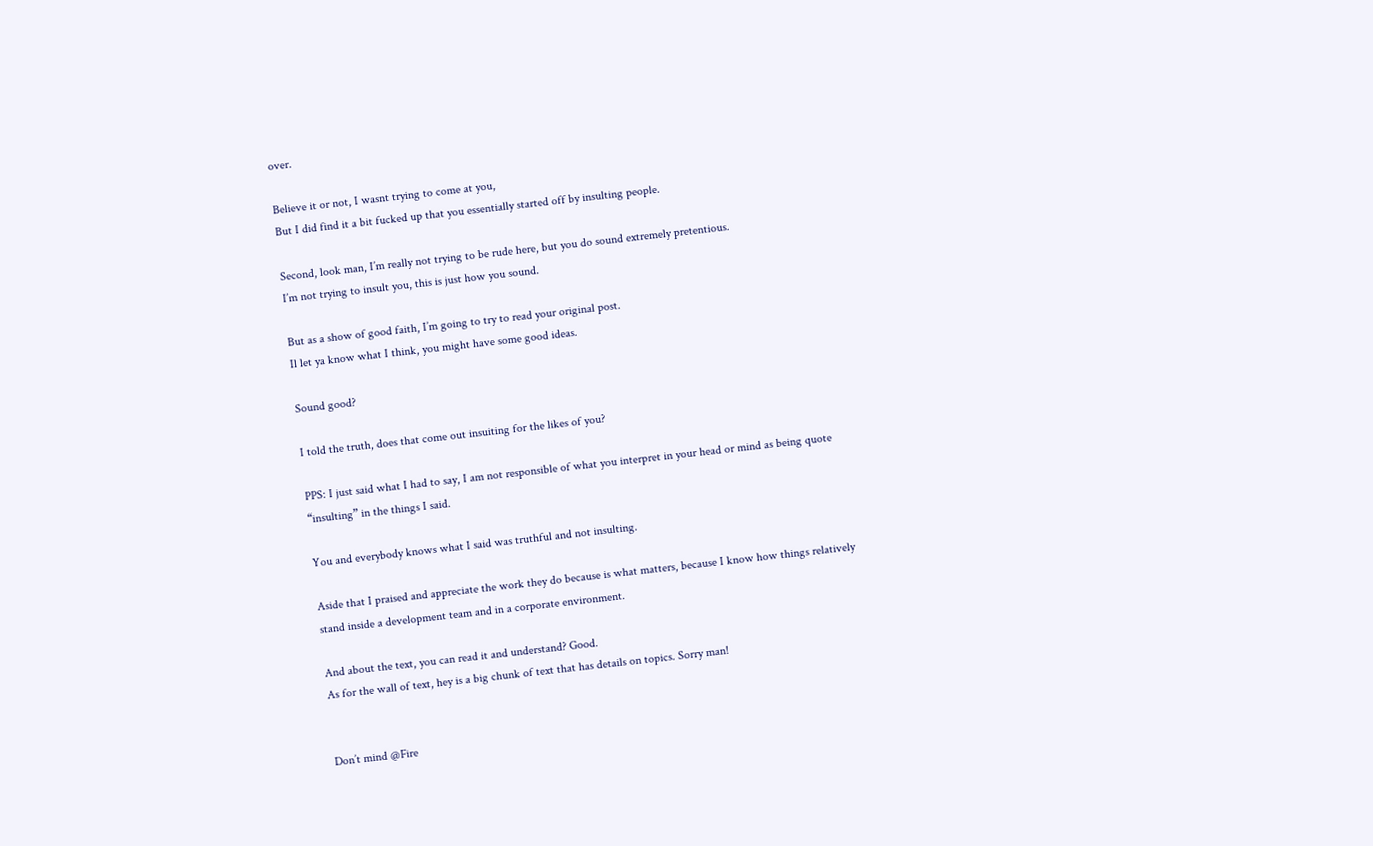over.

Believe it or not, I wasnt trying to come at you,
But I did find it a bit fucked up that you essentially started off by insulting people.

Second, look man, I’m really not trying to be rude here, but you do sound extremely pretentious.
I’m not trying to insult you, this is just how you sound.

But as a show of good faith, I’m going to try to read your original post.
Il let ya know what I think, you might have some good ideas.

Sound good?

I told the truth, does that come out insuiting for the likes of you?

PPS: I just said what I had to say, I am not responsible of what you interpret in your head or mind as being quote “insulting” in the things I said.

You and everybody knows what I said was truthful and not insulting.

Aside that I praised and appreciate the work they do because is what matters, because I know how things relatively stand inside a development team and in a corporate environment.

And about the text, you can read it and understand? Good.
As for the wall of text, hey is a big chunk of text that has details on topics. Sorry man!


Don’t mind @Fire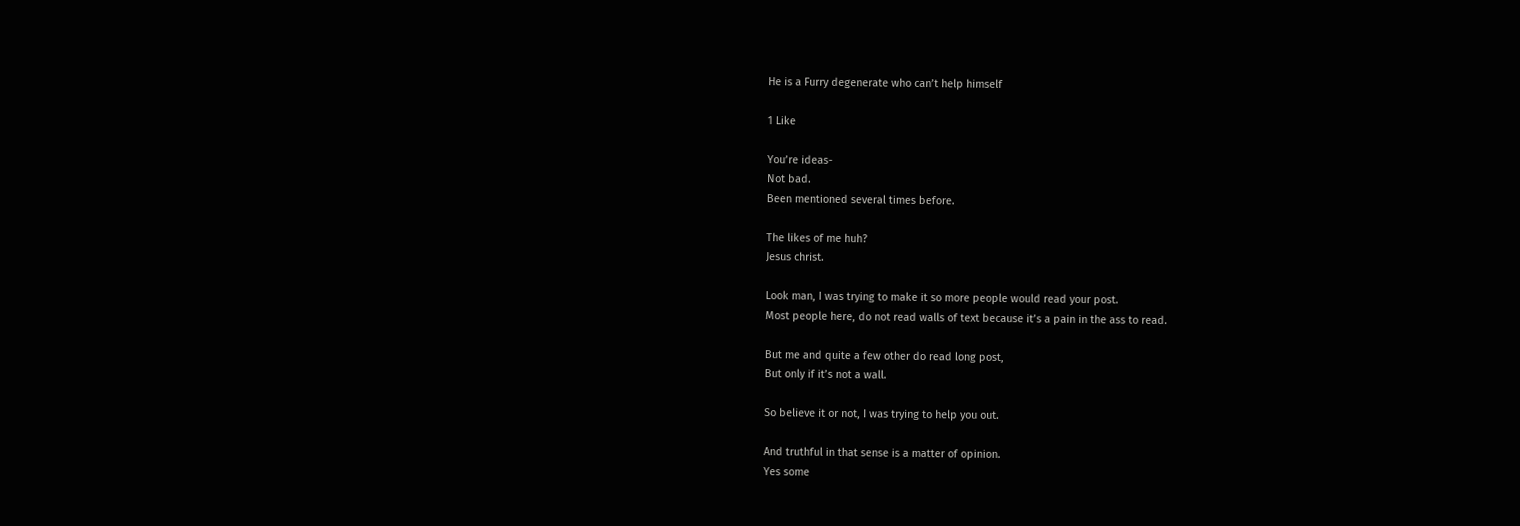He is a Furry degenerate who can’t help himself

1 Like

You’re ideas-
Not bad.
Been mentioned several times before.

The likes of me huh?
Jesus christ.

Look man, I was trying to make it so more people would read your post.
Most people here, do not read walls of text because it’s a pain in the ass to read.

But me and quite a few other do read long post,
But only if it’s not a wall.

So believe it or not, I was trying to help you out.

And truthful in that sense is a matter of opinion.
Yes some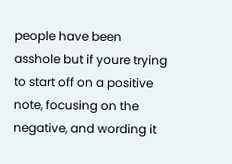people have been asshole but if youre trying to start off on a positive note, focusing on the negative, and wording it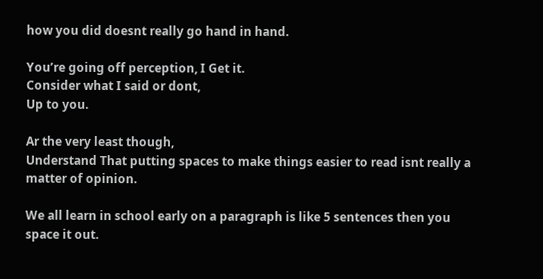how you did doesnt really go hand in hand.

You’re going off perception, I Get it.
Consider what I said or dont,
Up to you.

Ar the very least though,
Understand That putting spaces to make things easier to read isnt really a matter of opinion.

We all learn in school early on a paragraph is like 5 sentences then you space it out.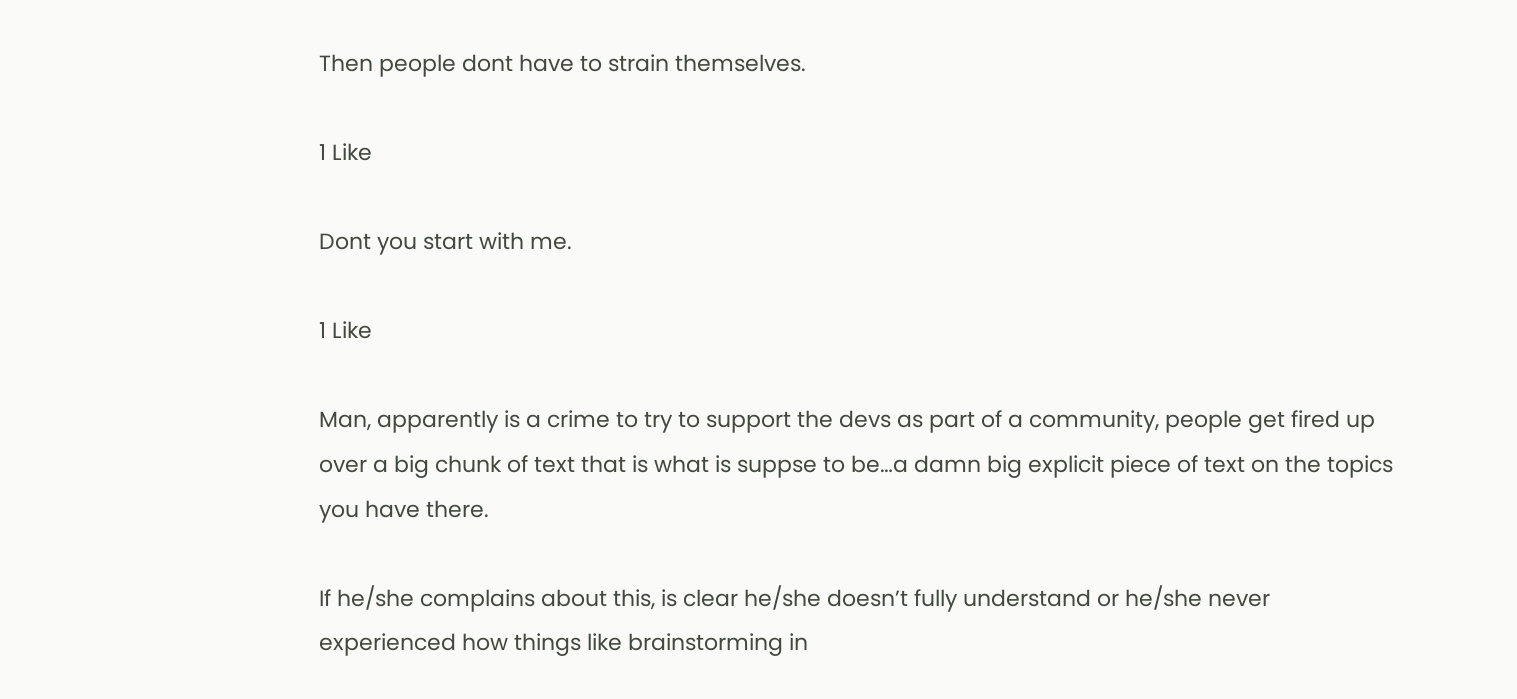Then people dont have to strain themselves.

1 Like

Dont you start with me.

1 Like

Man, apparently is a crime to try to support the devs as part of a community, people get fired up over a big chunk of text that is what is suppse to be…a damn big explicit piece of text on the topics you have there.

If he/she complains about this, is clear he/she doesn’t fully understand or he/she never experienced how things like brainstorming in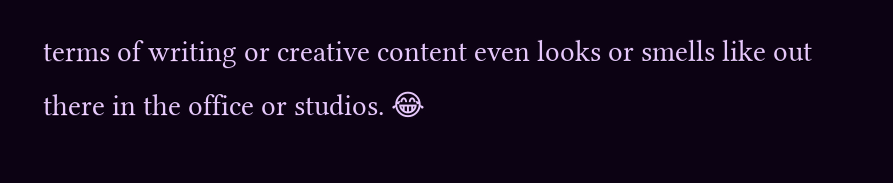terms of writing or creative content even looks or smells like out there in the office or studios. 😂